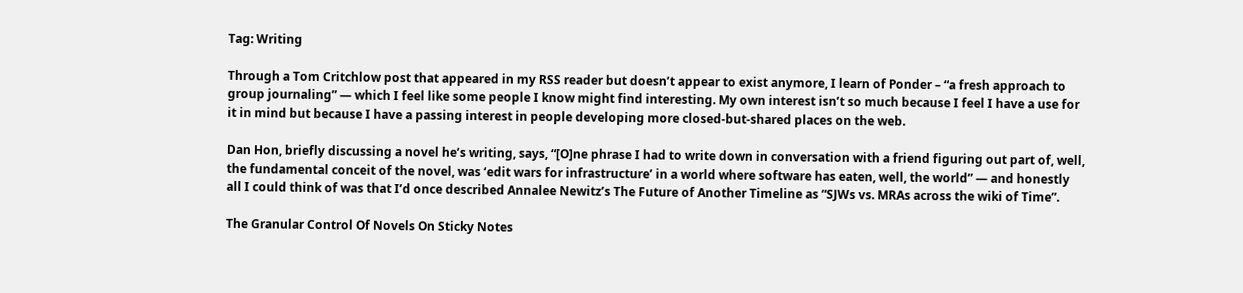Tag: Writing

Through a Tom Critchlow post that appeared in my RSS reader but doesn’t appear to exist anymore, I learn of Ponder – “a fresh approach to group journaling” — which I feel like some people I know might find interesting. My own interest isn’t so much because I feel I have a use for it in mind but because I have a passing interest in people developing more closed-but-shared places on the web.

Dan Hon, briefly discussing a novel he’s writing, says, “[O]ne phrase I had to write down in conversation with a friend figuring out part of, well, the fundamental conceit of the novel, was ‘edit wars for infrastructure’ in a world where software has eaten, well, the world” — and honestly all I could think of was that I’d once described Annalee Newitz’s The Future of Another Timeline as “SJWs vs. MRAs across the wiki of Time”.

The Granular Control Of Novels On Sticky Notes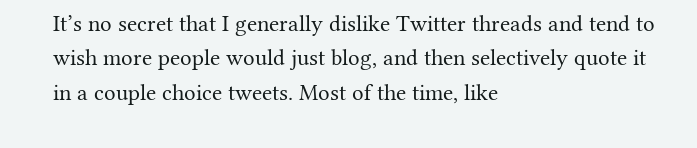It’s no secret that I generally dislike Twitter threads and tend to wish more people would just blog, and then selectively quote it in a couple choice tweets. Most of the time, like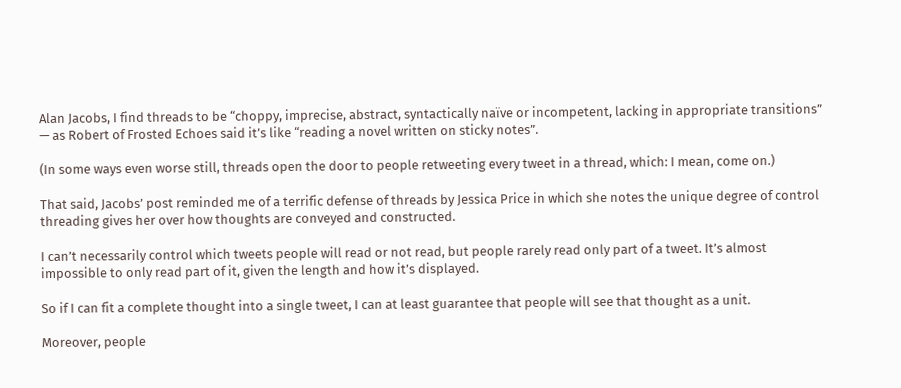Alan Jacobs, I find threads to be “choppy, imprecise, abstract, syntactically naïve or incompetent, lacking in appropriate transitions” — as Robert of Frosted Echoes said it’s like “reading a novel written on sticky notes”.

(In some ways even worse still, threads open the door to people retweeting every tweet in a thread, which: I mean, come on.)

That said, Jacobs’ post reminded me of a terrific defense of threads by Jessica Price in which she notes the unique degree of control threading gives her over how thoughts are conveyed and constructed.

I can’t necessarily control which tweets people will read or not read, but people rarely read only part of a tweet. It’s almost impossible to only read part of it, given the length and how it’s displayed.

So if I can fit a complete thought into a single tweet, I can at least guarantee that people will see that thought as a unit.

Moreover, people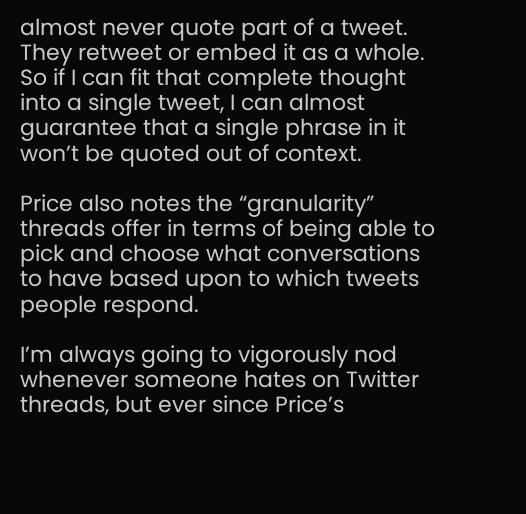almost never quote part of a tweet. They retweet or embed it as a whole. So if I can fit that complete thought into a single tweet, I can almost guarantee that a single phrase in it won’t be quoted out of context.

Price also notes the “granularity” threads offer in terms of being able to pick and choose what conversations to have based upon to which tweets people respond.

I’m always going to vigorously nod whenever someone hates on Twitter threads, but ever since Price’s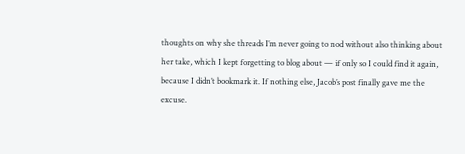thoughts on why she threads I’m never going to nod without also thinking about her take, which I kept forgetting to blog about — if only so I could find it again, because I didn’t bookmark it. If nothing else, Jacob’s post finally gave me the excuse.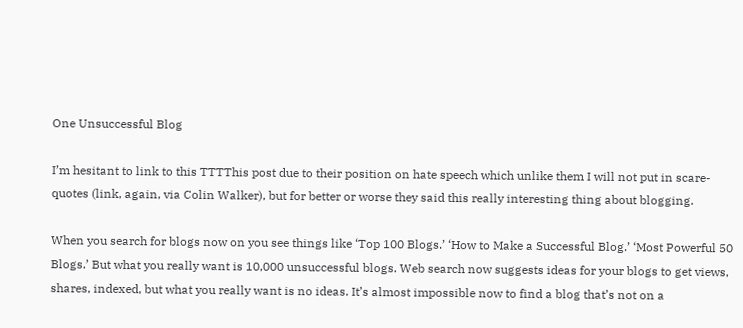One Unsuccessful Blog

I’m hesitant to link to this TTTThis post due to their position on hate speech which unlike them I will not put in scare-quotes (link, again, via Colin Walker), but for better or worse they said this really interesting thing about blogging.

When you search for blogs now on you see things like ‘Top 100 Blogs.’ ‘How to Make a Successful Blog.’ ‘Most Powerful 50 Blogs.’ But what you really want is 10,000 unsuccessful blogs. Web search now suggests ideas for your blogs to get views, shares, indexed, but what you really want is no ideas. It’s almost impossible now to find a blog that’s not on a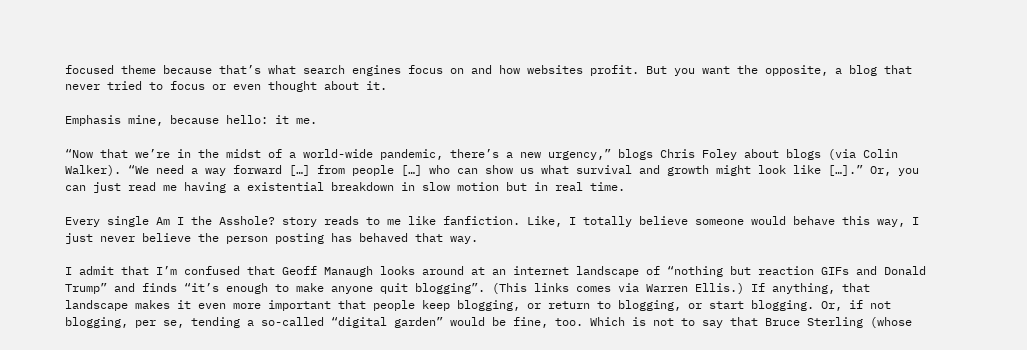focused theme because that’s what search engines focus on and how websites profit. But you want the opposite, a blog that never tried to focus or even thought about it.

Emphasis mine, because hello: it me.

“Now that we’re in the midst of a world-wide pandemic, there’s a new urgency,” blogs Chris Foley about blogs (via Colin Walker). “We need a way forward […] from people […] who can show us what survival and growth might look like […].” Or, you can just read me having a existential breakdown in slow motion but in real time.

Every single Am I the Asshole? story reads to me like fanfiction. Like, I totally believe someone would behave this way, I just never believe the person posting has behaved that way.

I admit that I’m confused that Geoff Manaugh looks around at an internet landscape of “nothing but reaction GIFs and Donald Trump” and finds “it’s enough to make anyone quit blogging”. (This links comes via Warren Ellis.) If anything, that landscape makes it even more important that people keep blogging, or return to blogging, or start blogging. Or, if not blogging, per se, tending a so-called “digital garden” would be fine, too. Which is not to say that Bruce Sterling (whose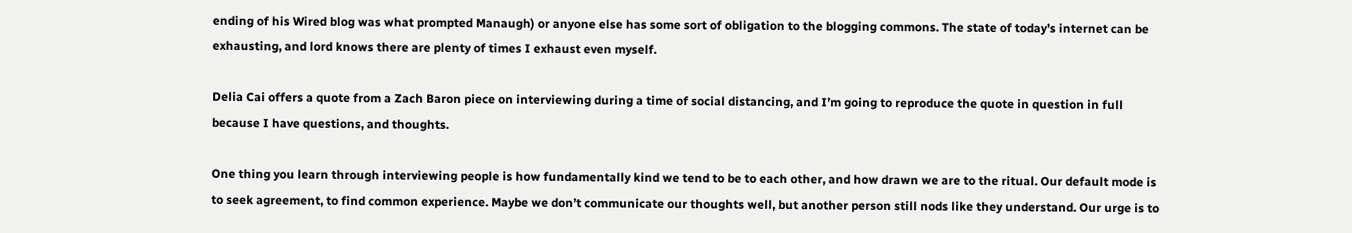ending of his Wired blog was what prompted Manaugh) or anyone else has some sort of obligation to the blogging commons. The state of today’s internet can be exhausting, and lord knows there are plenty of times I exhaust even myself.

Delia Cai offers a quote from a Zach Baron piece on interviewing during a time of social distancing, and I’m going to reproduce the quote in question in full because I have questions, and thoughts.

One thing you learn through interviewing people is how fundamentally kind we tend to be to each other, and how drawn we are to the ritual. Our default mode is to seek agreement, to find common experience. Maybe we don’t communicate our thoughts well, but another person still nods like they understand. Our urge is to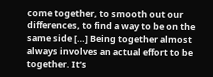come together, to smooth out our differences, to find a way to be on the same side […] Being together almost always involves an actual effort to be together. It’s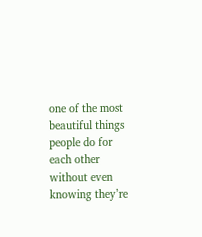one of the most beautiful things people do for each other without even knowing they’re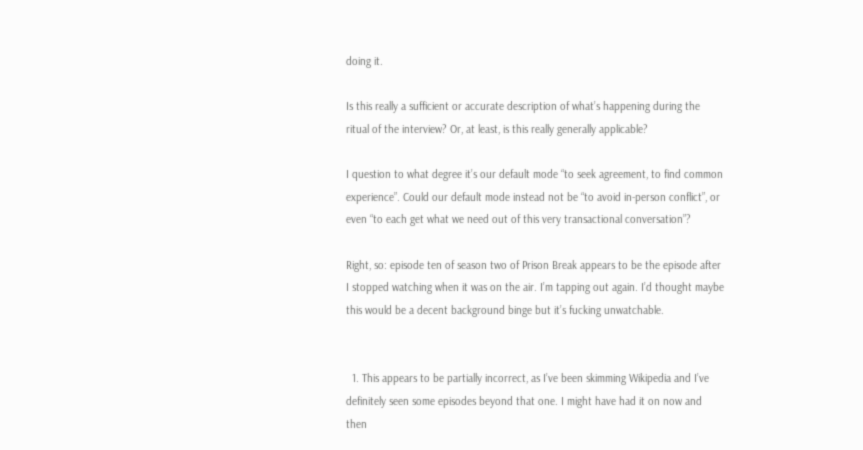doing it.

Is this really a sufficient or accurate description of what’s happening during the ritual of the interview? Or, at least, is this really generally applicable?

I question to what degree it’s our default mode “to seek agreement, to find common experience”. Could our default mode instead not be “to avoid in-person conflict”, or even “to each get what we need out of this very transactional conversation”?

Right, so: episode ten of season two of Prison Break appears to be the episode after I stopped watching when it was on the air. I’m tapping out again. I’d thought maybe this would be a decent background binge but it’s fucking unwatchable.


  1. This appears to be partially incorrect, as I’ve been skimming Wikipedia and I’ve definitely seen some episodes beyond that one. I might have had it on now and then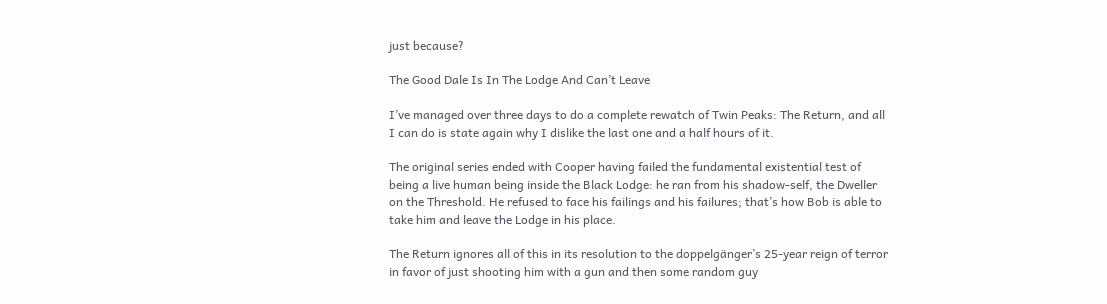just because?

The Good Dale Is In The Lodge And Can’t Leave

I’ve managed over three days to do a complete rewatch of Twin Peaks: The Return, and all I can do is state again why I dislike the last one and a half hours of it.

The original series ended with Cooper having failed the fundamental existential test of being a live human being inside the Black Lodge: he ran from his shadow-self, the Dweller on the Threshold. He refused to face his failings and his failures; that’s how Bob is able to take him and leave the Lodge in his place.

The Return ignores all of this in its resolution to the doppelgänger’s 25-year reign of terror in favor of just shooting him with a gun and then some random guy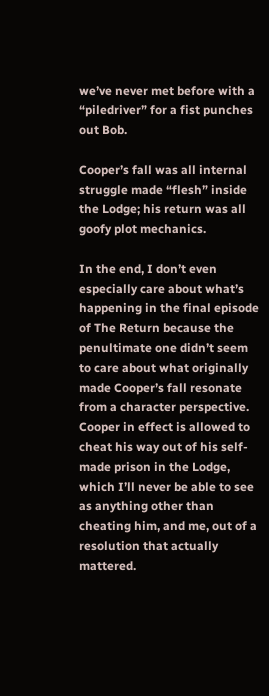we’ve never met before with a “piledriver” for a fist punches out Bob.

Cooper’s fall was all internal struggle made “flesh” inside the Lodge; his return was all goofy plot mechanics.

In the end, I don’t even especially care about what’s happening in the final episode of The Return because the penultimate one didn’t seem to care about what originally made Cooper’s fall resonate from a character perspective. Cooper in effect is allowed to cheat his way out of his self-made prison in the Lodge, which I’ll never be able to see as anything other than cheating him, and me, out of a resolution that actually mattered.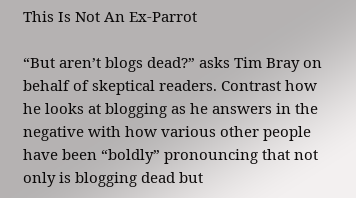This Is Not An Ex-Parrot

“But aren’t blogs dead?” asks Tim Bray on behalf of skeptical readers. Contrast how he looks at blogging as he answers in the negative with how various other people have been “boldly” pronouncing that not only is blogging dead but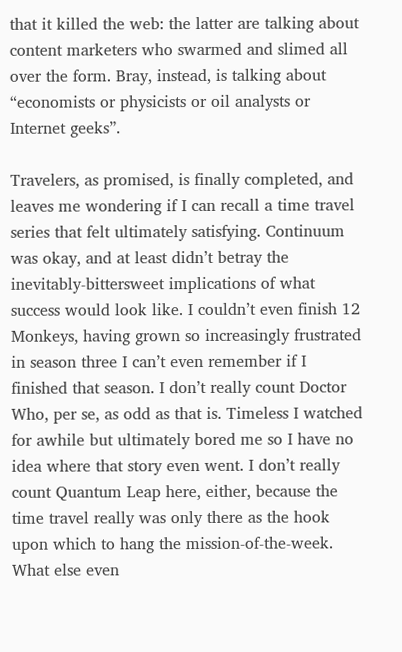that it killed the web: the latter are talking about content marketers who swarmed and slimed all over the form. Bray, instead, is talking about “economists or physicists or oil analysts or Internet geeks”.

Travelers, as promised, is finally completed, and leaves me wondering if I can recall a time travel series that felt ultimately satisfying. Continuum was okay, and at least didn’t betray the inevitably-bittersweet implications of what success would look like. I couldn’t even finish 12 Monkeys, having grown so increasingly frustrated in season three I can’t even remember if I finished that season. I don’t really count Doctor Who, per se, as odd as that is. Timeless I watched for awhile but ultimately bored me so I have no idea where that story even went. I don’t really count Quantum Leap here, either, because the time travel really was only there as the hook upon which to hang the mission-of-the-week. What else even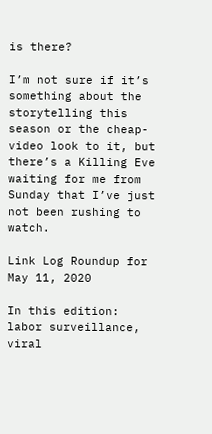is there?

I’m not sure if it’s something about the storytelling this season or the cheap-video look to it, but there’s a Killing Eve waiting for me from Sunday that I’ve just not been rushing to watch.

Link Log Roundup for May 11, 2020

In this edition: labor surveillance, viral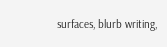surfaces, blurb writing,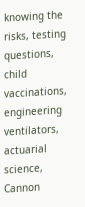knowing the risks, testing questions, child vaccinations, engineering ventilators, actuarial science, Cannon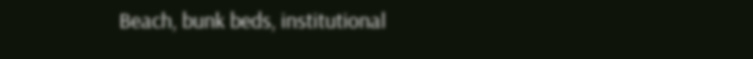Beach, bunk beds, institutional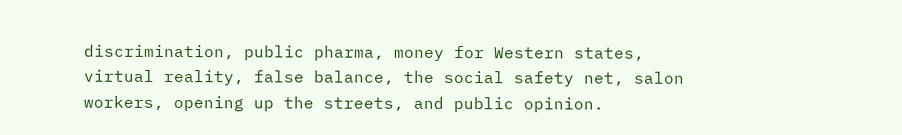discrimination, public pharma, money for Western states, virtual reality, false balance, the social safety net, salon workers, opening up the streets, and public opinion.